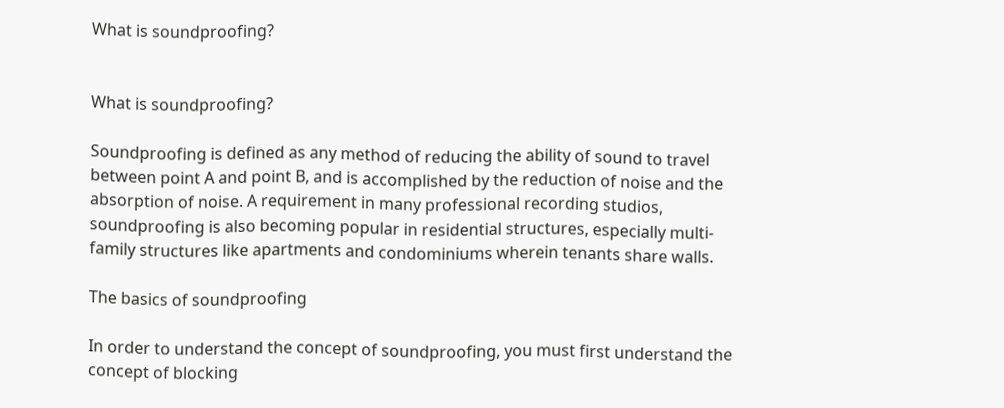What is soundproofing?


What is soundproofing?

Soundproofing is defined as any method of reducing the ability of sound to travel between point A and point B, and is accomplished by the reduction of noise and the absorption of noise. A requirement in many professional recording studios, soundproofing is also becoming popular in residential structures, especially multi-family structures like apartments and condominiums wherein tenants share walls.

The basics of soundproofing

In order to understand the concept of soundproofing, you must first understand the concept of blocking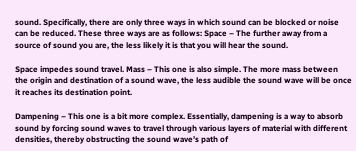sound. Specifically, there are only three ways in which sound can be blocked or noise can be reduced. These three ways are as follows: Space – The further away from a source of sound you are, the less likely it is that you will hear the sound.

Space impedes sound travel. Mass – This one is also simple. The more mass between the origin and destination of a sound wave, the less audible the sound wave will be once it reaches its destination point.

Dampening – This one is a bit more complex. Essentially, dampening is a way to absorb sound by forcing sound waves to travel through various layers of material with different densities, thereby obstructing the sound wave’s path of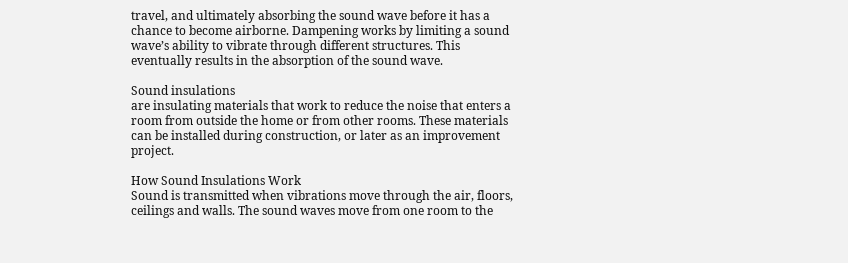travel, and ultimately absorbing the sound wave before it has a chance to become airborne. Dampening works by limiting a sound wave’s ability to vibrate through different structures. This eventually results in the absorption of the sound wave.

Sound insulations
are insulating materials that work to reduce the noise that enters a room from outside the home or from other rooms. These materials can be installed during construction, or later as an improvement project.

How Sound Insulations Work
Sound is transmitted when vibrations move through the air, floors, ceilings and walls. The sound waves move from one room to the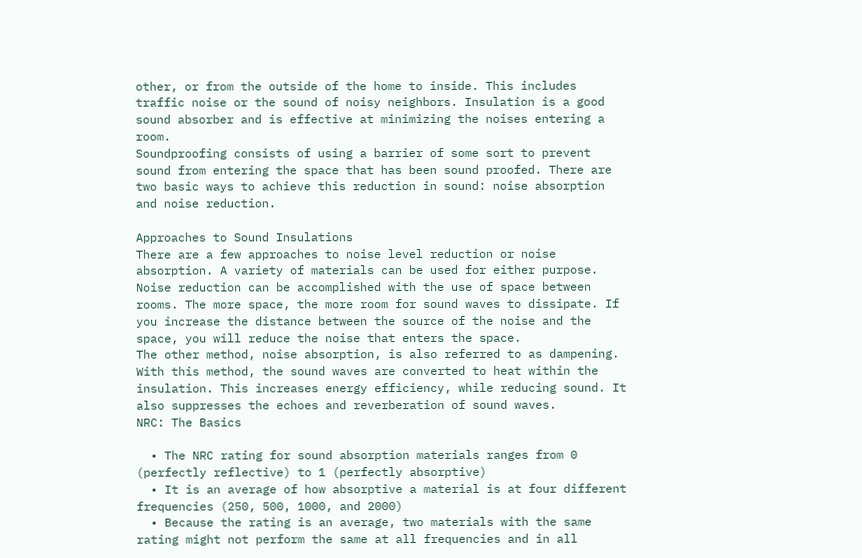other, or from the outside of the home to inside. This includes traffic noise or the sound of noisy neighbors. Insulation is a good sound absorber and is effective at minimizing the noises entering a room.
Soundproofing consists of using a barrier of some sort to prevent sound from entering the space that has been sound proofed. There are two basic ways to achieve this reduction in sound: noise absorption and noise reduction.

Approaches to Sound Insulations
There are a few approaches to noise level reduction or noise absorption. A variety of materials can be used for either purpose. Noise reduction can be accomplished with the use of space between rooms. The more space, the more room for sound waves to dissipate. If you increase the distance between the source of the noise and the space, you will reduce the noise that enters the space.
The other method, noise absorption, is also referred to as dampening. With this method, the sound waves are converted to heat within the insulation. This increases energy efficiency, while reducing sound. It also suppresses the echoes and reverberation of sound waves.
NRC: The Basics

  • The NRC rating for sound absorption materials ranges from 0 (perfectly reflective) to 1 (perfectly absorptive)
  • It is an average of how absorptive a material is at four different frequencies (250, 500, 1000, and 2000)
  • Because the rating is an average, two materials with the same rating might not perform the same at all frequencies and in all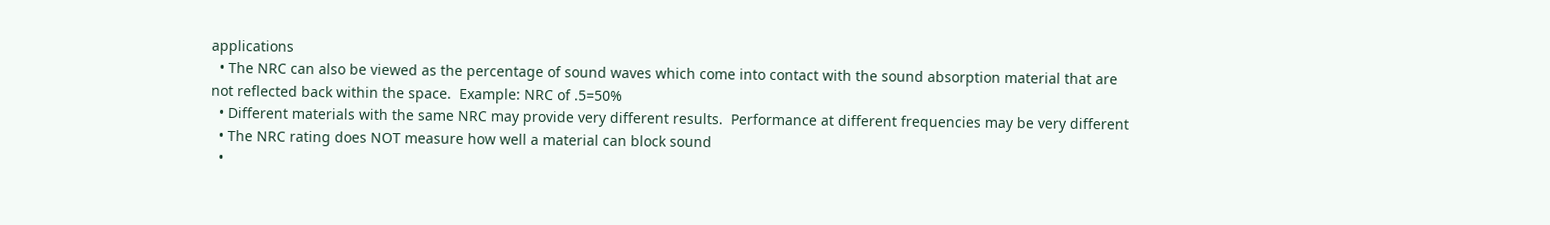applications
  • The NRC can also be viewed as the percentage of sound waves which come into contact with the sound absorption material that are not reflected back within the space.  Example: NRC of .5=50%
  • Different materials with the same NRC may provide very different results.  Performance at different frequencies may be very different
  • The NRC rating does NOT measure how well a material can block sound
  •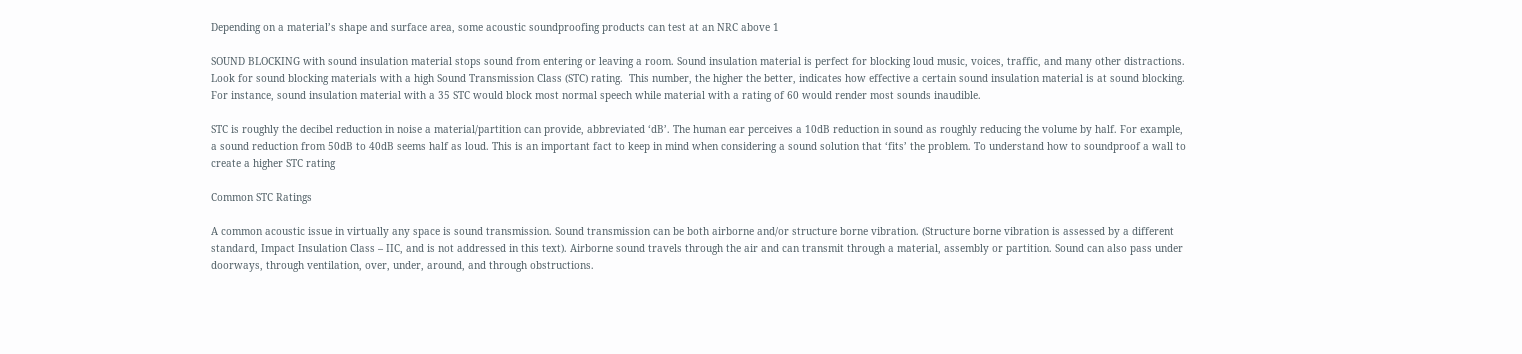Depending on a material’s shape and surface area, some acoustic soundproofing products can test at an NRC above 1

SOUND BLOCKING with sound insulation material stops sound from entering or leaving a room. Sound insulation material is perfect for blocking loud music, voices, traffic, and many other distractions.  Look for sound blocking materials with a high Sound Transmission Class (STC) rating.  This number, the higher the better, indicates how effective a certain sound insulation material is at sound blocking.  For instance, sound insulation material with a 35 STC would block most normal speech while material with a rating of 60 would render most sounds inaudible.

STC is roughly the decibel reduction in noise a material/partition can provide, abbreviated ‘dB’. The human ear perceives a 10dB reduction in sound as roughly reducing the volume by half. For example, a sound reduction from 50dB to 40dB seems half as loud. This is an important fact to keep in mind when considering a sound solution that ‘fits’ the problem. To understand how to soundproof a wall to create a higher STC rating

Common STC Ratings

A common acoustic issue in virtually any space is sound transmission. Sound transmission can be both airborne and/or structure borne vibration. (Structure borne vibration is assessed by a different standard, Impact Insulation Class – IIC, and is not addressed in this text). Airborne sound travels through the air and can transmit through a material, assembly or partition. Sound can also pass under doorways, through ventilation, over, under, around, and through obstructions.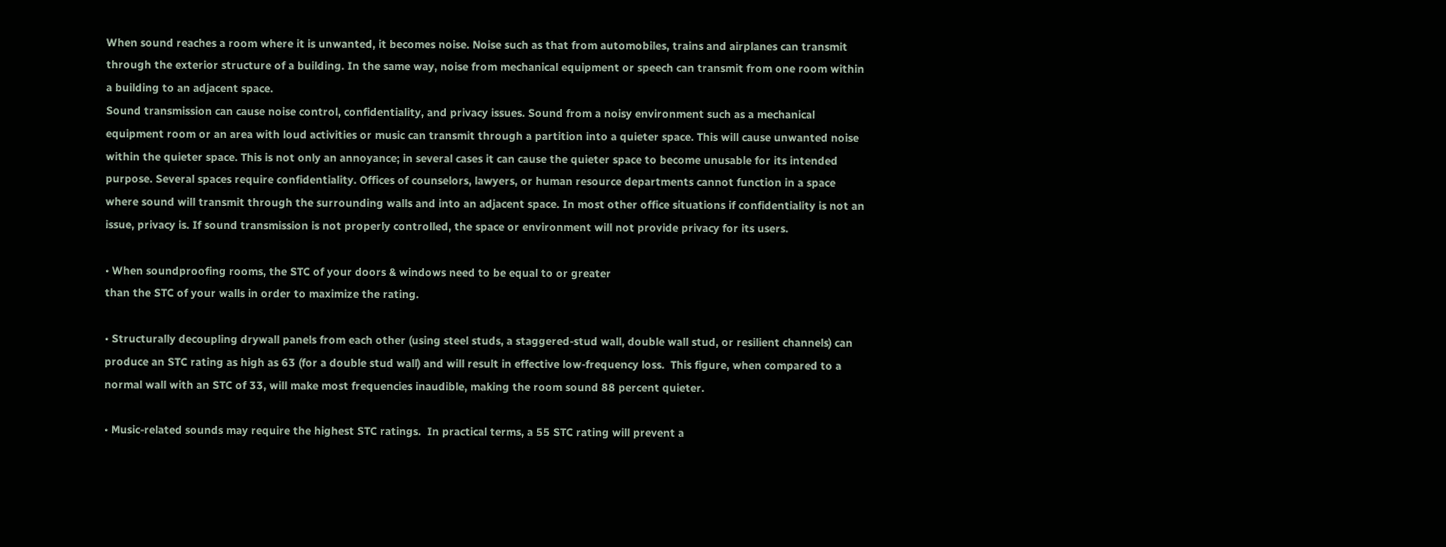When sound reaches a room where it is unwanted, it becomes noise. Noise such as that from automobiles, trains and airplanes can transmit through the exterior structure of a building. In the same way, noise from mechanical equipment or speech can transmit from one room within a building to an adjacent space.
Sound transmission can cause noise control, confidentiality, and privacy issues. Sound from a noisy environment such as a mechanical equipment room or an area with loud activities or music can transmit through a partition into a quieter space. This will cause unwanted noise within the quieter space. This is not only an annoyance; in several cases it can cause the quieter space to become unusable for its intended purpose. Several spaces require confidentiality. Offices of counselors, lawyers, or human resource departments cannot function in a space where sound will transmit through the surrounding walls and into an adjacent space. In most other office situations if confidentiality is not an issue, privacy is. If sound transmission is not properly controlled, the space or environment will not provide privacy for its users.

• When soundproofing rooms, the STC of your doors & windows need to be equal to or greater
than the STC of your walls in order to maximize the rating.

• Structurally decoupling drywall panels from each other (using steel studs, a staggered-stud wall, double wall stud, or resilient channels) can produce an STC rating as high as 63 (for a double stud wall) and will result in effective low-frequency loss.  This figure, when compared to a normal wall with an STC of 33, will make most frequencies inaudible, making the room sound 88 percent quieter.

• Music-related sounds may require the highest STC ratings.  In practical terms, a 55 STC rating will prevent a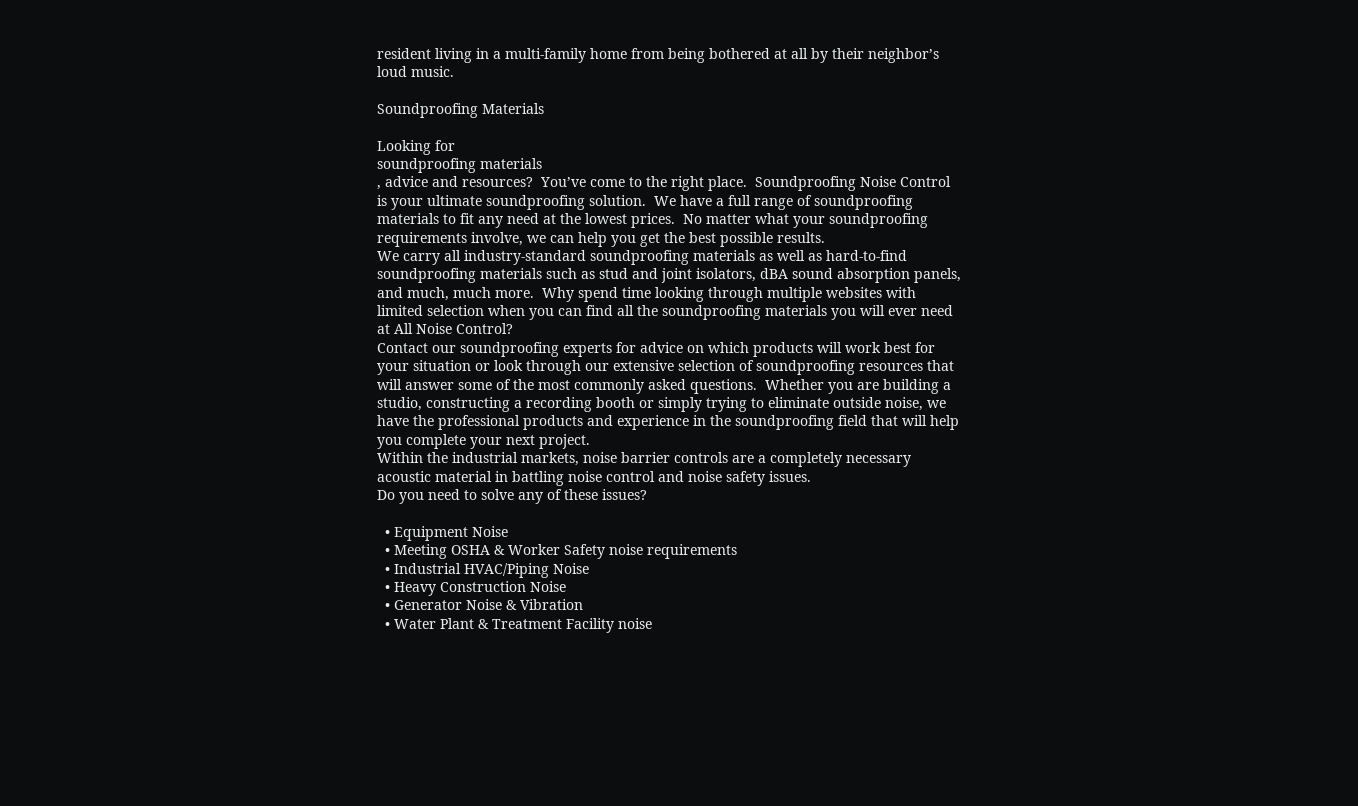resident living in a multi-family home from being bothered at all by their neighbor’s loud music.

Soundproofing Materials

Looking for
soundproofing materials
, advice and resources?  You’ve come to the right place.  Soundproofing Noise Control
is your ultimate soundproofing solution.  We have a full range of soundproofing materials to fit any need at the lowest prices.  No matter what your soundproofing requirements involve, we can help you get the best possible results.
We carry all industry-standard soundproofing materials as well as hard-to-find soundproofing materials such as stud and joint isolators, dBA sound absorption panels, and much, much more.  Why spend time looking through multiple websites with limited selection when you can find all the soundproofing materials you will ever need at All Noise Control?
Contact our soundproofing experts for advice on which products will work best for your situation or look through our extensive selection of soundproofing resources that will answer some of the most commonly asked questions.  Whether you are building a studio, constructing a recording booth or simply trying to eliminate outside noise, we have the professional products and experience in the soundproofing field that will help you complete your next project.
Within the industrial markets, noise barrier controls are a completely necessary acoustic material in battling noise control and noise safety issues.
Do you need to solve any of these issues?

  • Equipment Noise
  • Meeting OSHA & Worker Safety noise requirements
  • Industrial HVAC/Piping Noise
  • Heavy Construction Noise
  • Generator Noise & Vibration
  • Water Plant & Treatment Facility noise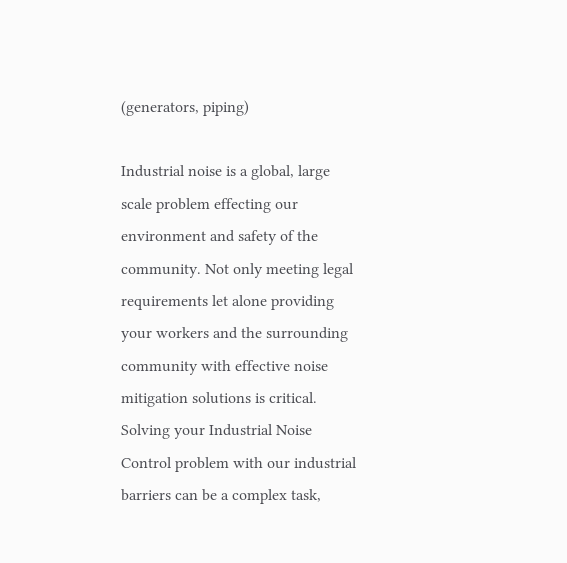(generators, piping)

Industrial noise is a global, large scale problem effecting our environment and safety of the community. Not only meeting legal requirements let alone providing your workers and the surrounding community with effective noise mitigation solutions is critical. Solving your Industrial Noise Control problem with our industrial barriers can be a complex task,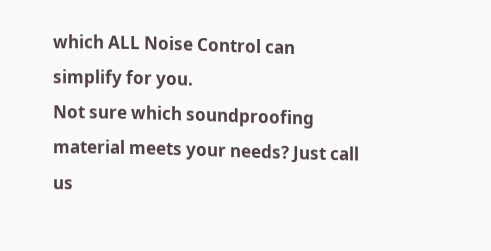which ALL Noise Control can simplify for you.
Not sure which soundproofing material meets your needs? Just call us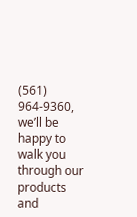(561) 964-9360, we’ll be happy to walk you through our products and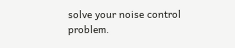solve your noise control problem.